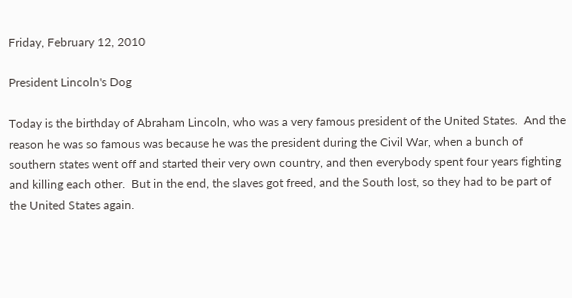Friday, February 12, 2010

President Lincoln's Dog

Today is the birthday of Abraham Lincoln, who was a very famous president of the United States.  And the reason he was so famous was because he was the president during the Civil War, when a bunch of southern states went off and started their very own country, and then everybody spent four years fighting and killing each other.  But in the end, the slaves got freed, and the South lost, so they had to be part of the United States again.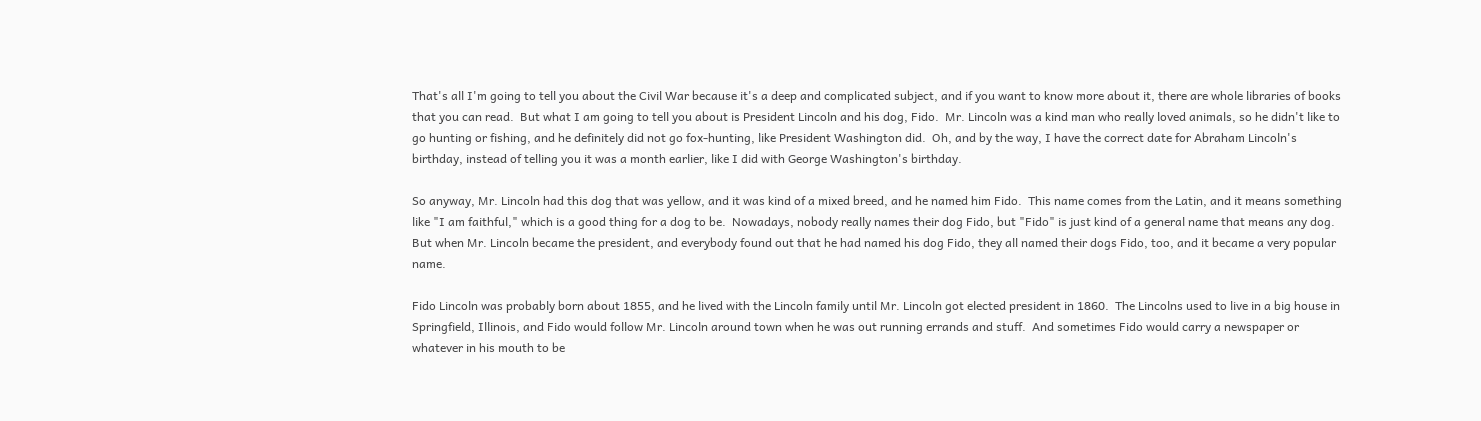That's all I'm going to tell you about the Civil War because it's a deep and complicated subject, and if you want to know more about it, there are whole libraries of books that you can read.  But what I am going to tell you about is President Lincoln and his dog, Fido.  Mr. Lincoln was a kind man who really loved animals, so he didn't like to go hunting or fishing, and he definitely did not go fox-hunting, like President Washington did.  Oh, and by the way, I have the correct date for Abraham Lincoln's birthday, instead of telling you it was a month earlier, like I did with George Washington's birthday.

So anyway, Mr. Lincoln had this dog that was yellow, and it was kind of a mixed breed, and he named him Fido.  This name comes from the Latin, and it means something like "I am faithful," which is a good thing for a dog to be.  Nowadays, nobody really names their dog Fido, but "Fido" is just kind of a general name that means any dog.  But when Mr. Lincoln became the president, and everybody found out that he had named his dog Fido, they all named their dogs Fido, too, and it became a very popular name.

Fido Lincoln was probably born about 1855, and he lived with the Lincoln family until Mr. Lincoln got elected president in 1860.  The Lincolns used to live in a big house in Springfield, Illinois, and Fido would follow Mr. Lincoln around town when he was out running errands and stuff.  And sometimes Fido would carry a newspaper or whatever in his mouth to be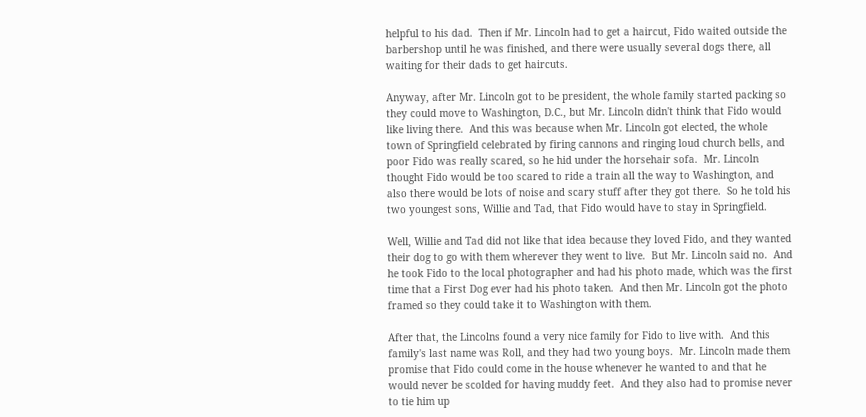helpful to his dad.  Then if Mr. Lincoln had to get a haircut, Fido waited outside the barbershop until he was finished, and there were usually several dogs there, all waiting for their dads to get haircuts.

Anyway, after Mr. Lincoln got to be president, the whole family started packing so they could move to Washington, D.C., but Mr. Lincoln didn't think that Fido would like living there.  And this was because when Mr. Lincoln got elected, the whole town of Springfield celebrated by firing cannons and ringing loud church bells, and poor Fido was really scared, so he hid under the horsehair sofa.  Mr. Lincoln thought Fido would be too scared to ride a train all the way to Washington, and also there would be lots of noise and scary stuff after they got there.  So he told his two youngest sons, Willie and Tad, that Fido would have to stay in Springfield.

Well, Willie and Tad did not like that idea because they loved Fido, and they wanted their dog to go with them wherever they went to live.  But Mr. Lincoln said no.  And he took Fido to the local photographer and had his photo made, which was the first time that a First Dog ever had his photo taken.  And then Mr. Lincoln got the photo framed so they could take it to Washington with them.

After that, the Lincolns found a very nice family for Fido to live with.  And this family's last name was Roll, and they had two young boys.  Mr. Lincoln made them promise that Fido could come in the house whenever he wanted to and that he would never be scolded for having muddy feet.  And they also had to promise never to tie him up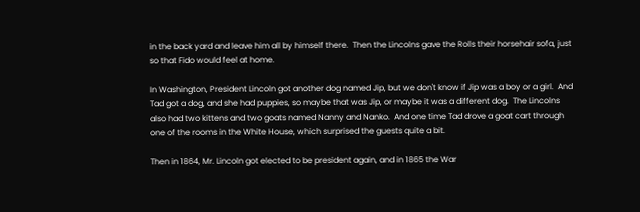in the back yard and leave him all by himself there.  Then the Lincolns gave the Rolls their horsehair sofa, just so that Fido would feel at home.

In Washington, President Lincoln got another dog named Jip, but we don't know if Jip was a boy or a girl.  And Tad got a dog, and she had puppies, so maybe that was Jip, or maybe it was a different dog.  The Lincolns also had two kittens and two goats named Nanny and Nanko.  And one time Tad drove a goat cart through one of the rooms in the White House, which surprised the guests quite a bit.

Then in 1864, Mr. Lincoln got elected to be president again, and in 1865 the War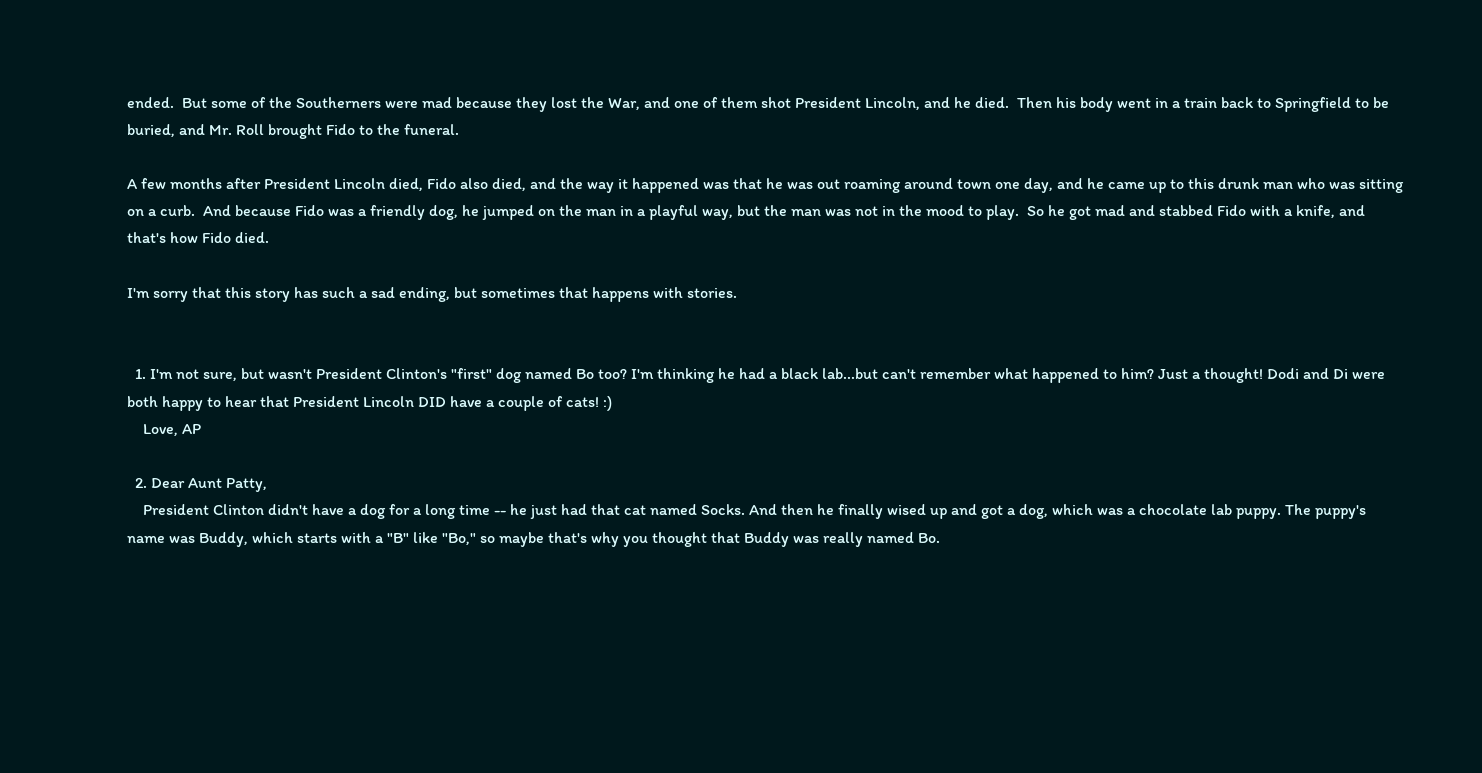ended.  But some of the Southerners were mad because they lost the War, and one of them shot President Lincoln, and he died.  Then his body went in a train back to Springfield to be buried, and Mr. Roll brought Fido to the funeral.

A few months after President Lincoln died, Fido also died, and the way it happened was that he was out roaming around town one day, and he came up to this drunk man who was sitting on a curb.  And because Fido was a friendly dog, he jumped on the man in a playful way, but the man was not in the mood to play.  So he got mad and stabbed Fido with a knife, and that's how Fido died.

I'm sorry that this story has such a sad ending, but sometimes that happens with stories.


  1. I'm not sure, but wasn't President Clinton's "first" dog named Bo too? I'm thinking he had a black lab...but can't remember what happened to him? Just a thought! Dodi and Di were both happy to hear that President Lincoln DID have a couple of cats! :)
    Love, AP

  2. Dear Aunt Patty,
    President Clinton didn't have a dog for a long time -- he just had that cat named Socks. And then he finally wised up and got a dog, which was a chocolate lab puppy. The puppy's name was Buddy, which starts with a "B" like "Bo," so maybe that's why you thought that Buddy was really named Bo.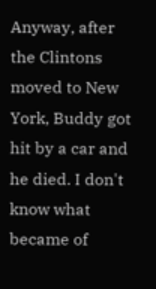Anyway, after the Clintons moved to New York, Buddy got hit by a car and he died. I don't know what became of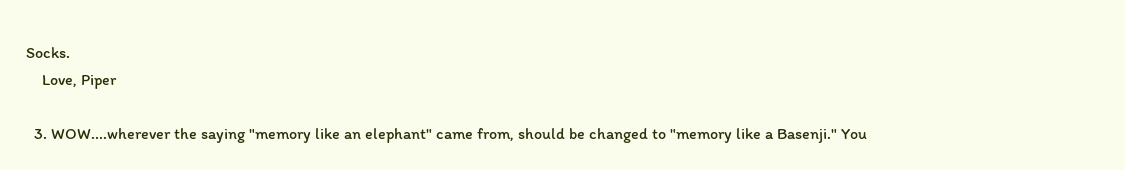Socks.
    Love, Piper

  3. WOW....wherever the saying "memory like an elephant" came from, should be changed to "memory like a Basenji." You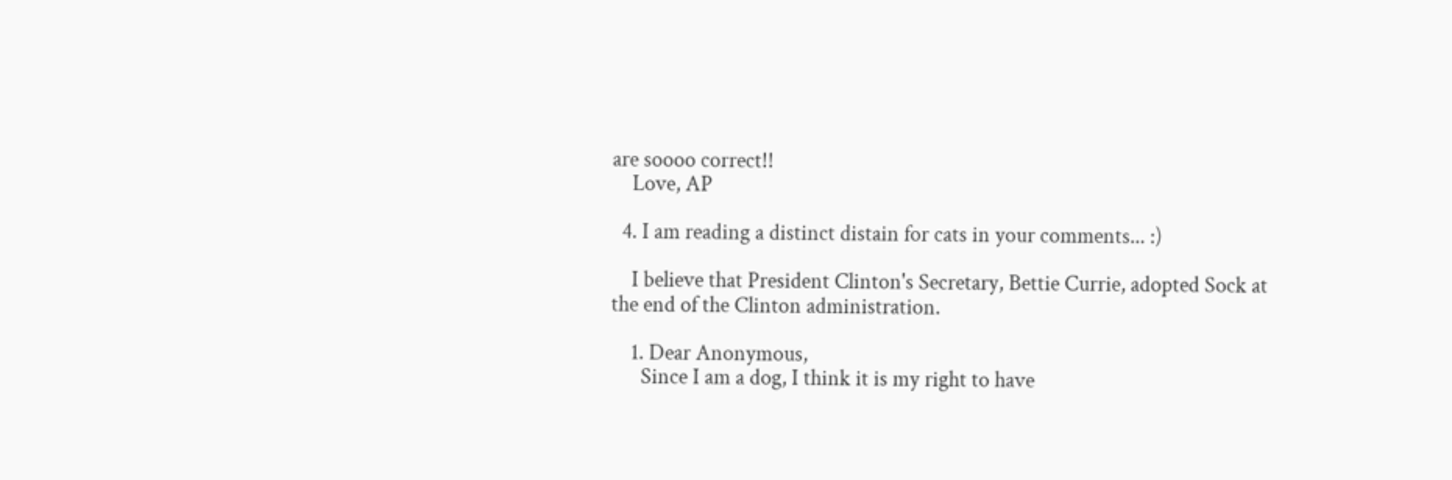are soooo correct!!
    Love, AP

  4. I am reading a distinct distain for cats in your comments... :)

    I believe that President Clinton's Secretary, Bettie Currie, adopted Sock at the end of the Clinton administration.

    1. Dear Anonymous,
      Since I am a dog, I think it is my right to have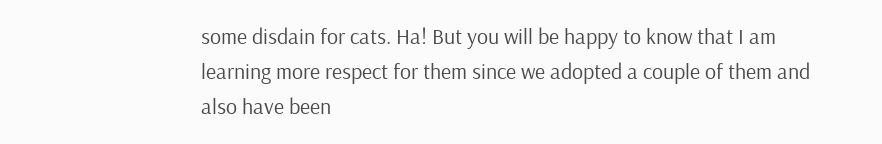some disdain for cats. Ha! But you will be happy to know that I am learning more respect for them since we adopted a couple of them and also have been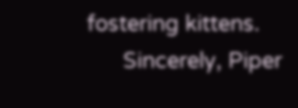fostering kittens.
      Sincerely, Piper